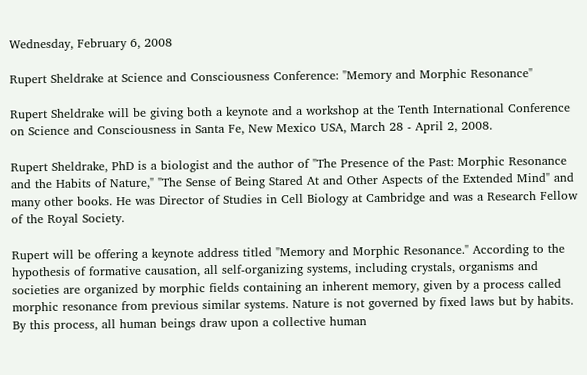Wednesday, February 6, 2008

Rupert Sheldrake at Science and Consciousness Conference: "Memory and Morphic Resonance"

Rupert Sheldrake will be giving both a keynote and a workshop at the Tenth International Conference on Science and Consciousness in Santa Fe, New Mexico USA, March 28 - April 2, 2008.

Rupert Sheldrake, PhD is a biologist and the author of "The Presence of the Past: Morphic Resonance and the Habits of Nature," "The Sense of Being Stared At and Other Aspects of the Extended Mind" and many other books. He was Director of Studies in Cell Biology at Cambridge and was a Research Fellow of the Royal Society.

Rupert will be offering a keynote address titled "Memory and Morphic Resonance." According to the hypothesis of formative causation, all self-organizing systems, including crystals, organisms and societies are organized by morphic fields containing an inherent memory, given by a process called morphic resonance from previous similar systems. Nature is not governed by fixed laws but by habits. By this process, all human beings draw upon a collective human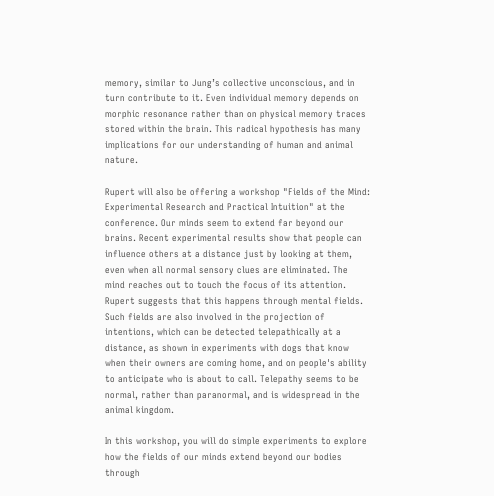memory, similar to Jung’s collective unconscious, and in turn contribute to it. Even individual memory depends on morphic resonance rather than on physical memory traces stored within the brain. This radical hypothesis has many implications for our understanding of human and animal nature.

Rupert will also be offering a workshop "Fields of the Mind: Experimental Research and Practical Intuition" at the conference. Our minds seem to extend far beyond our brains. Recent experimental results show that people can influence others at a distance just by looking at them, even when all normal sensory clues are eliminated. The mind reaches out to touch the focus of its attention. Rupert suggests that this happens through mental fields. Such fields are also involved in the projection of intentions, which can be detected telepathically at a distance, as shown in experiments with dogs that know when their owners are coming home, and on people's ability to anticipate who is about to call. Telepathy seems to be normal, rather than paranormal, and is widespread in the animal kingdom.

In this workshop, you will do simple experiments to explore how the fields of our minds extend beyond our bodies through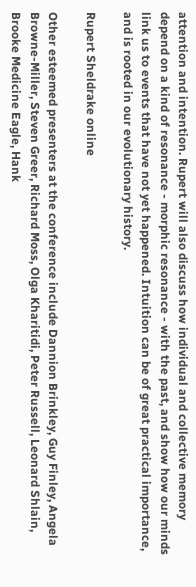attention and intention. Rupert will also discuss how individual and collective memory depend on a kind of resonance - morphic resonance - with the past, and show how our minds link us to events that have not yet happened. Intuition can be of great practical importance, and is rooted in our evolutionary history.

Rupert Sheldrake online

Other esteemed presenters at the conference include Dannion Brinkley, Guy Finley, Angela Browne-Miller, Steven Greer, Richard Moss, Olga Kharitidi, Peter Russell, Leonard Shlain, Brooke Medicine Eagle, Hank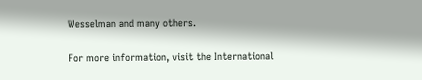Wesselman and many others.

For more information, visit the International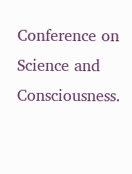Conference on Science and Consciousness.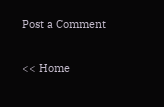Post a Comment

<< Home